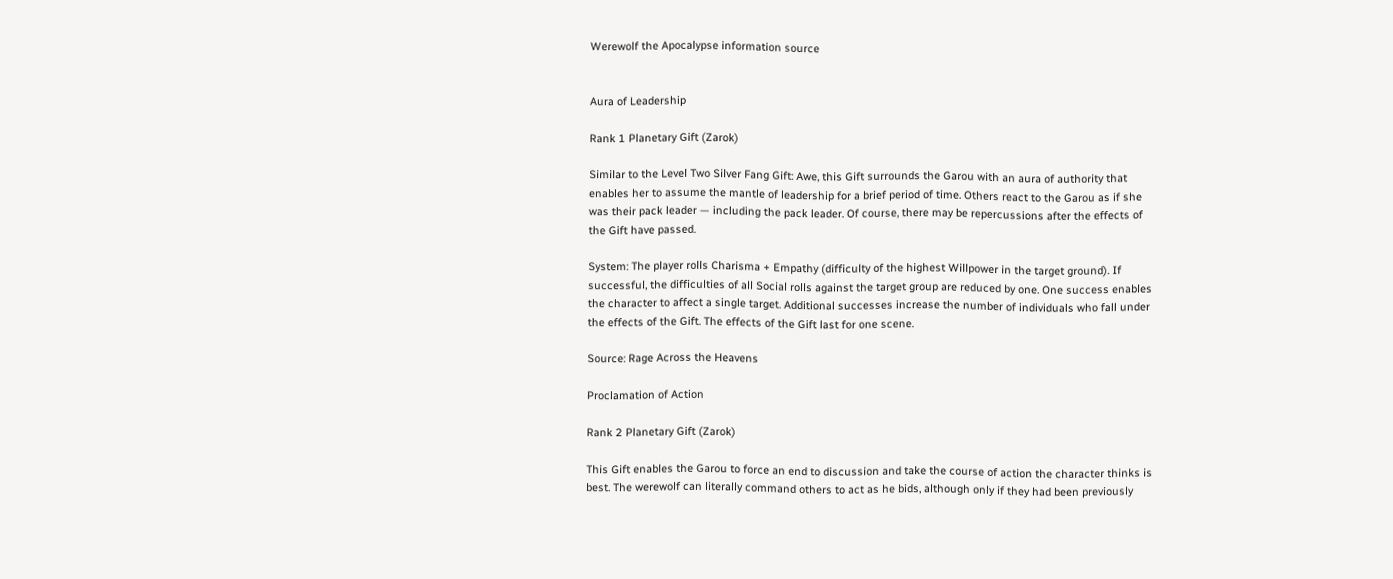Werewolf the Apocalypse information source


Aura of Leadership

Rank 1 Planetary Gift (Zarok)

Similar to the Level Two Silver Fang Gift: Awe, this Gift surrounds the Garou with an aura of authority that enables her to assume the mantle of leadership for a brief period of time. Others react to the Garou as if she was their pack leader — including the pack leader. Of course, there may be repercussions after the effects of the Gift have passed.

System: The player rolls Charisma + Empathy (difficulty of the highest Willpower in the target ground). If successful, the difficulties of all Social rolls against the target group are reduced by one. One success enables the character to affect a single target. Additional successes increase the number of individuals who fall under the effects of the Gift. The effects of the Gift last for one scene.

Source: Rage Across the Heavens

Proclamation of Action

Rank 2 Planetary Gift (Zarok)

This Gift enables the Garou to force an end to discussion and take the course of action the character thinks is best. The werewolf can literally command others to act as he bids, although only if they had been previously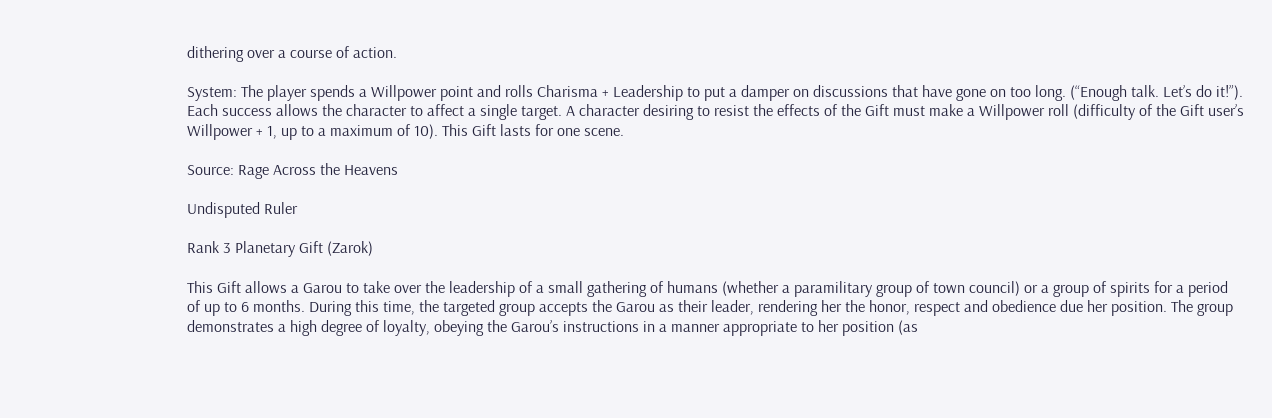dithering over a course of action.

System: The player spends a Willpower point and rolls Charisma + Leadership to put a damper on discussions that have gone on too long. (“Enough talk. Let’s do it!”). Each success allows the character to affect a single target. A character desiring to resist the effects of the Gift must make a Willpower roll (difficulty of the Gift user’s Willpower + 1, up to a maximum of 10). This Gift lasts for one scene.

Source: Rage Across the Heavens

Undisputed Ruler

Rank 3 Planetary Gift (Zarok)

This Gift allows a Garou to take over the leadership of a small gathering of humans (whether a paramilitary group of town council) or a group of spirits for a period of up to 6 months. During this time, the targeted group accepts the Garou as their leader, rendering her the honor, respect and obedience due her position. The group demonstrates a high degree of loyalty, obeying the Garou’s instructions in a manner appropriate to her position (as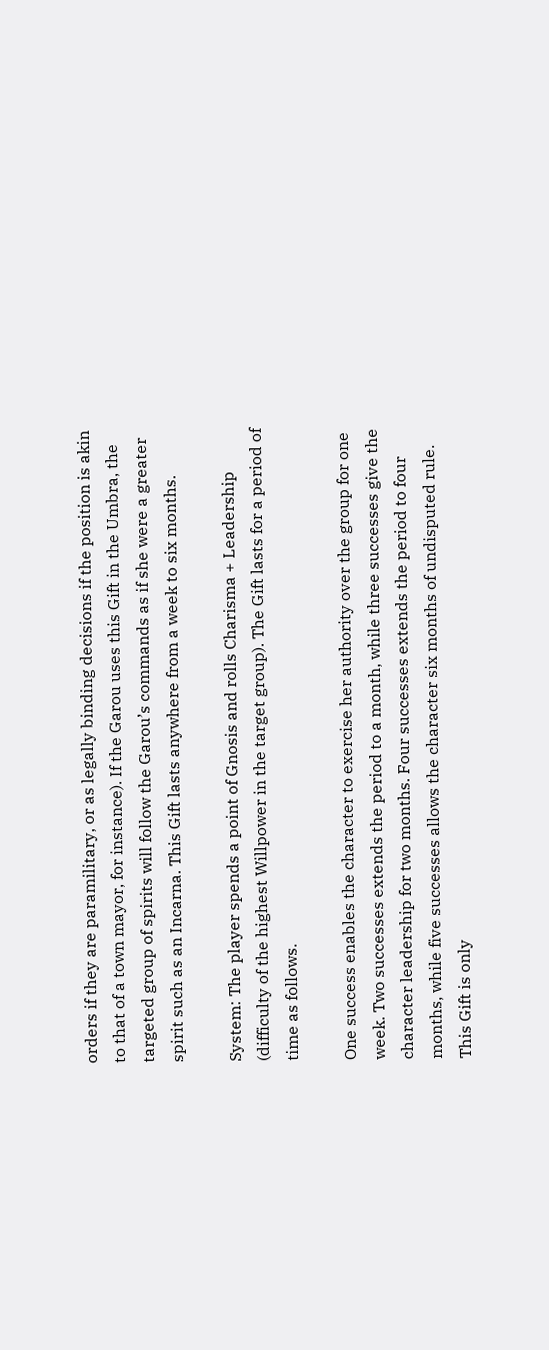orders if they are paramilitary, or as legally binding decisions if the position is akin to that of a town mayor, for instance). If the Garou uses this Gift in the Umbra, the targeted group of spirits will follow the Garou’s commands as if she were a greater spirit such as an Incarna. This Gift lasts anywhere from a week to six months.

System: The player spends a point of Gnosis and rolls Charisma + Leadership (difficulty of the highest Willpower in the target group). The Gift lasts for a period of time as follows.

One success enables the character to exercise her authority over the group for one week. Two successes extends the period to a month, while three successes give the character leadership for two months. Four successes extends the period to four months, while five successes allows the character six months of undisputed rule. This Gift is only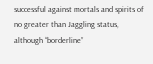successful against mortals and spirits of no greater than Jaggling status, although “borderline”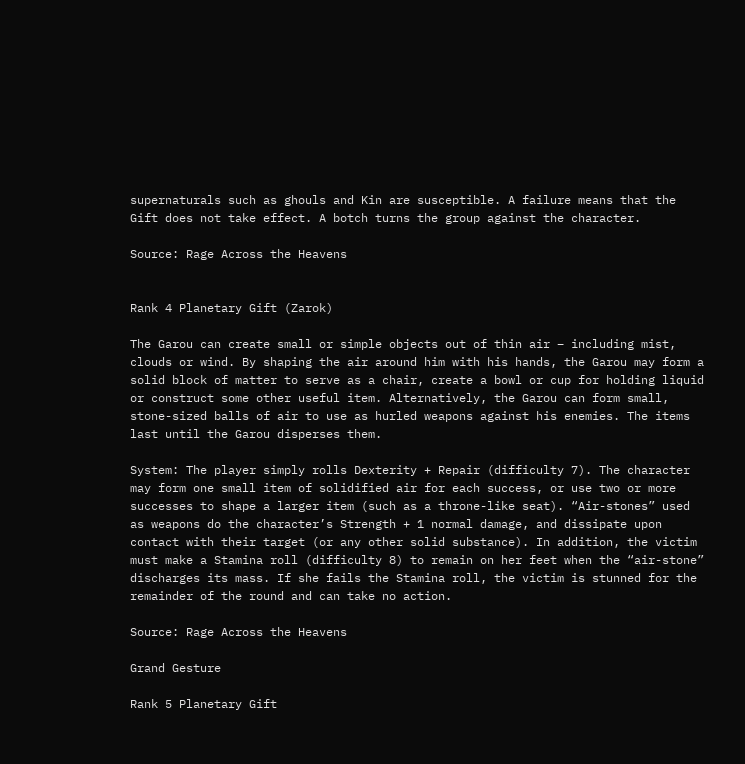supernaturals such as ghouls and Kin are susceptible. A failure means that the Gift does not take effect. A botch turns the group against the character.

Source: Rage Across the Heavens


Rank 4 Planetary Gift (Zarok)

The Garou can create small or simple objects out of thin air – including mist, clouds or wind. By shaping the air around him with his hands, the Garou may form a solid block of matter to serve as a chair, create a bowl or cup for holding liquid or construct some other useful item. Alternatively, the Garou can form small, stone-sized balls of air to use as hurled weapons against his enemies. The items last until the Garou disperses them.

System: The player simply rolls Dexterity + Repair (difficulty 7). The character may form one small item of solidified air for each success, or use two or more successes to shape a larger item (such as a throne-like seat). “Air-stones” used as weapons do the character’s Strength + 1 normal damage, and dissipate upon contact with their target (or any other solid substance). In addition, the victim must make a Stamina roll (difficulty 8) to remain on her feet when the “air-stone” discharges its mass. If she fails the Stamina roll, the victim is stunned for the remainder of the round and can take no action.

Source: Rage Across the Heavens

Grand Gesture

Rank 5 Planetary Gift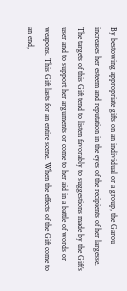By bestowing appropriate gifts on an individual or a group, the Garou increases her esteem and reputation in the eyes of the recipients of her largesse. The targets of this Gift tend to listen favorably to suggestions made by the Gift’s user and to support her arguments or come to her aid in a battle of words or weapons. This Gift lasts for an entire scene. When the effects of the Gift come to an end,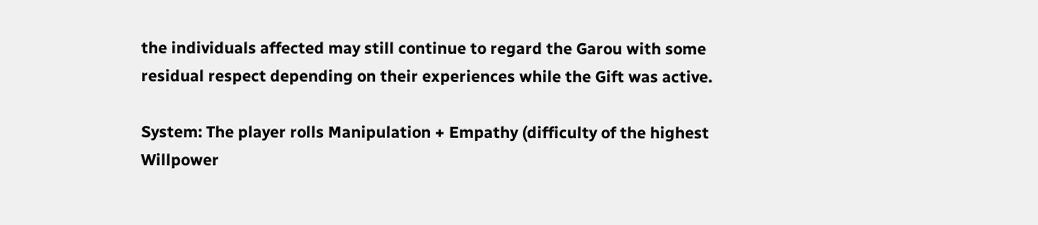the individuals affected may still continue to regard the Garou with some residual respect depending on their experiences while the Gift was active.

System: The player rolls Manipulation + Empathy (difficulty of the highest Willpower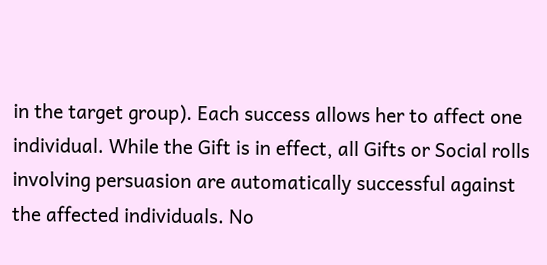in the target group). Each success allows her to affect one individual. While the Gift is in effect, all Gifts or Social rolls involving persuasion are automatically successful against the affected individuals. No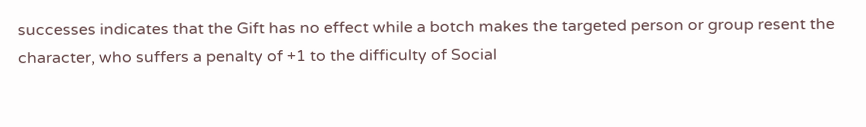successes indicates that the Gift has no effect while a botch makes the targeted person or group resent the character, who suffers a penalty of +1 to the difficulty of Social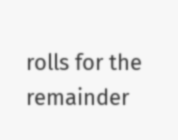rolls for the remainder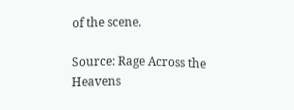of the scene.

Source: Rage Across the Heavens